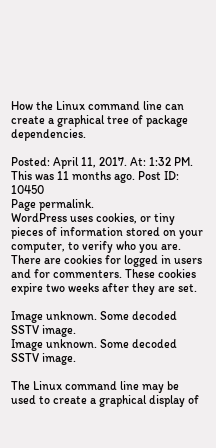How the Linux command line can create a graphical tree of package dependencies.

Posted: April 11, 2017. At: 1:32 PM. This was 11 months ago. Post ID: 10450
Page permalink.
WordPress uses cookies, or tiny pieces of information stored on your computer, to verify who you are. There are cookies for logged in users and for commenters. These cookies expire two weeks after they are set.

Image unknown. Some decoded SSTV image.
Image unknown. Some decoded SSTV image.

The Linux command line may be used to create a graphical display of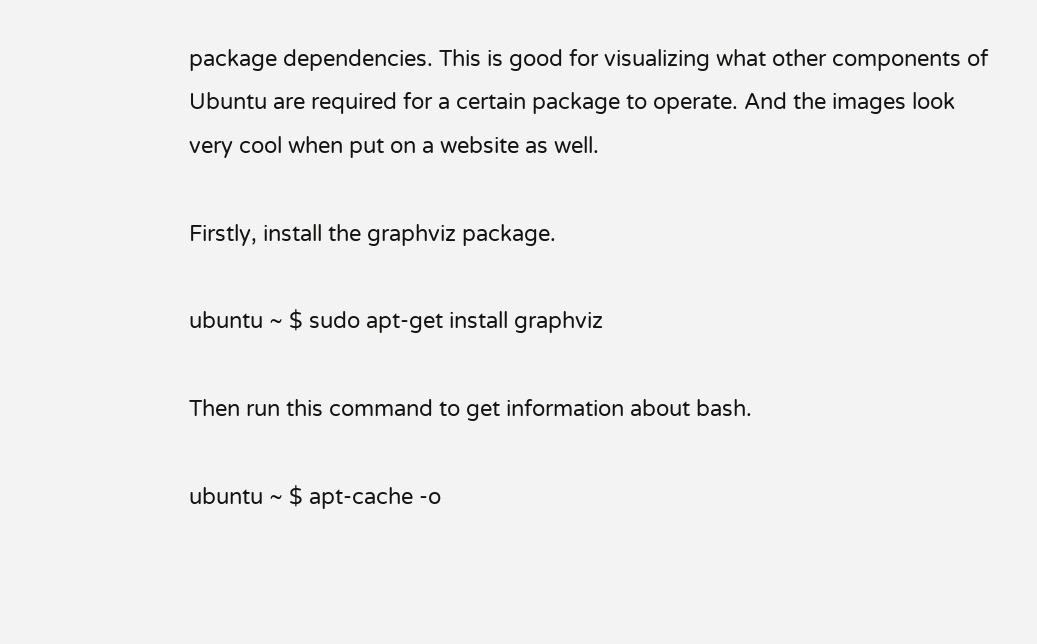package dependencies. This is good for visualizing what other components of Ubuntu are required for a certain package to operate. And the images look very cool when put on a website as well.

Firstly, install the graphviz package.

ubuntu ~ $ sudo apt-get install graphviz

Then run this command to get information about bash.

ubuntu ~ $ apt-cache -o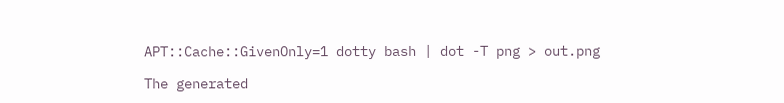APT::Cache::GivenOnly=1 dotty bash | dot -T png > out.png

The generated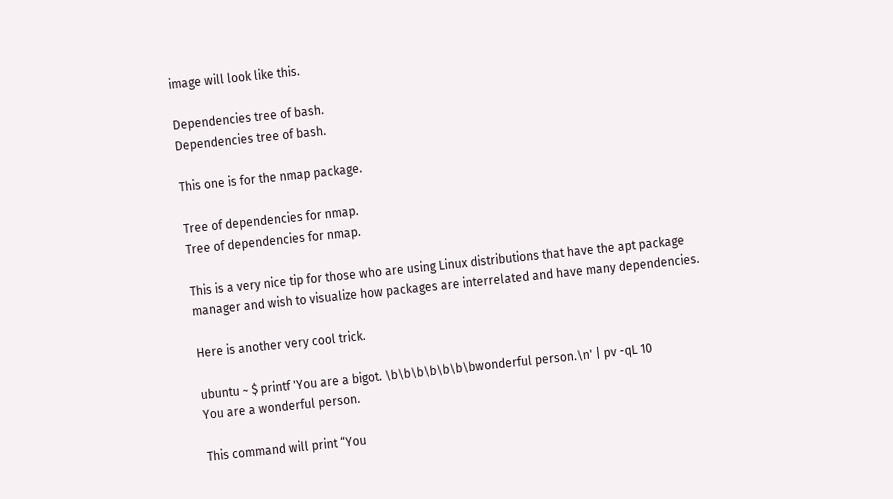image will look like this.

Dependencies tree of bash.
Dependencies tree of bash.

This one is for the nmap package.

Tree of dependencies for nmap.
Tree of dependencies for nmap.

This is a very nice tip for those who are using Linux distributions that have the apt package manager and wish to visualize how packages are interrelated and have many dependencies.

Here is another very cool trick.

ubuntu ~ $ printf 'You are a bigot. \b\b\b\b\b\b\bwonderful person.\n' | pv -qL 10
You are a wonderful person.

This command will print “You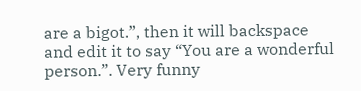are a bigot.”, then it will backspace and edit it to say “You are a wonderful person.”. Very funny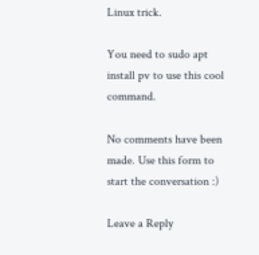Linux trick.

You need to sudo apt install pv to use this cool command.

No comments have been made. Use this form to start the conversation :)

Leave a Reply